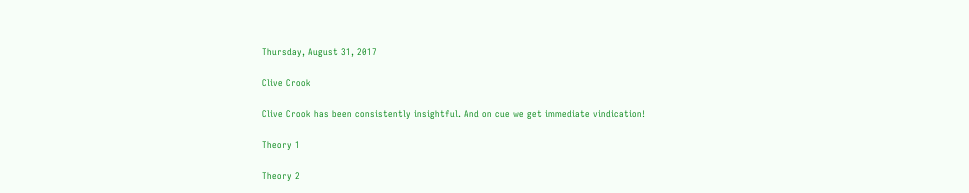Thursday, August 31, 2017

Clive Crook

Clive Crook has been consistently insightful. And on cue we get immediate vindication!

Theory 1

Theory 2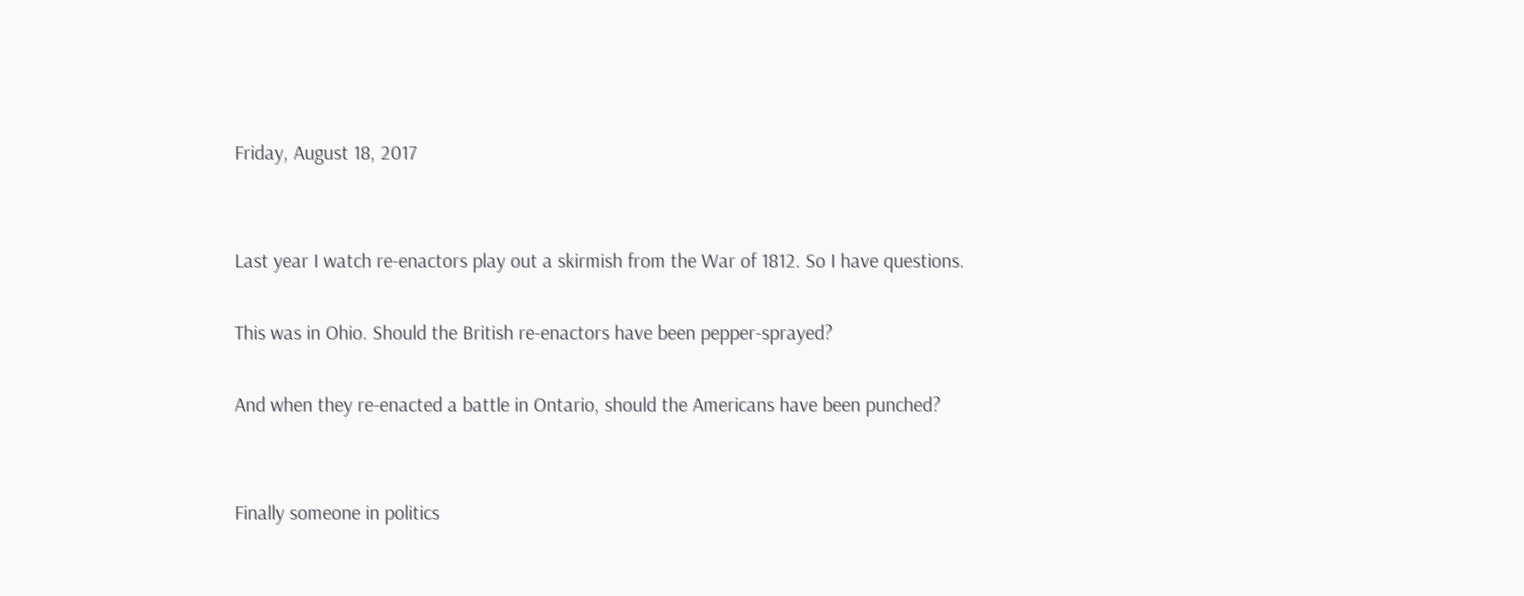Friday, August 18, 2017


Last year I watch re-enactors play out a skirmish from the War of 1812. So I have questions.

This was in Ohio. Should the British re-enactors have been pepper-sprayed?

And when they re-enacted a battle in Ontario, should the Americans have been punched?


Finally someone in politics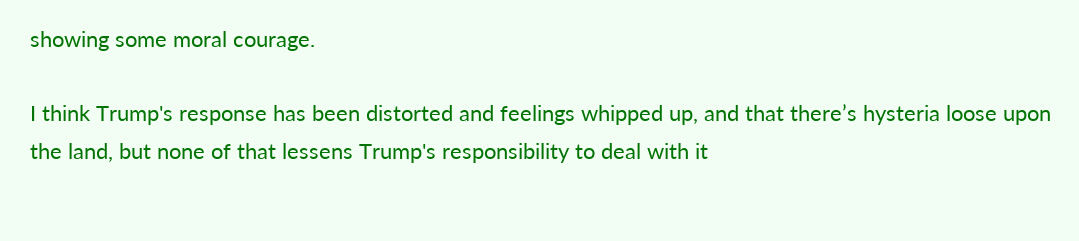showing some moral courage.

I think Trump's response has been distorted and feelings whipped up, and that there’s hysteria loose upon the land, but none of that lessens Trump's responsibility to deal with it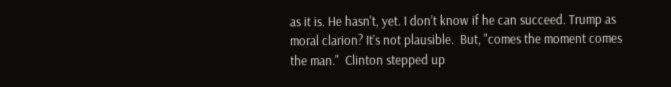as it is. He hasn't, yet. I don’t know if he can succeed. Trump as moral clarion? It’s not plausible.  But, "comes the moment comes the man."  Clinton stepped up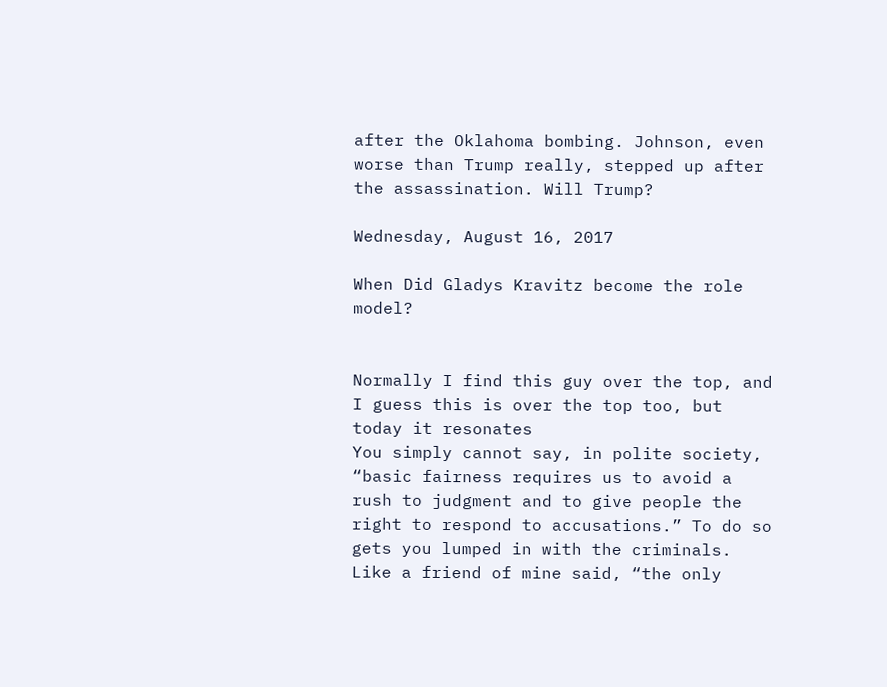after the Oklahoma bombing. Johnson, even worse than Trump really, stepped up after the assassination. Will Trump?

Wednesday, August 16, 2017

When Did Gladys Kravitz become the role model?


Normally I find this guy over the top, and I guess this is over the top too, but  today it resonates
You simply cannot say, in polite society, “basic fairness requires us to avoid a rush to judgment and to give people the right to respond to accusations.” To do so gets you lumped in with the criminals. Like a friend of mine said, “the only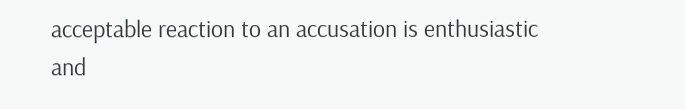acceptable reaction to an accusation is enthusiastic and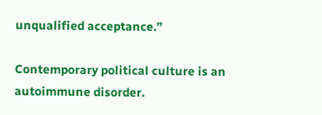unqualified acceptance.”

Contemporary political culture is an autoimmune disorder.